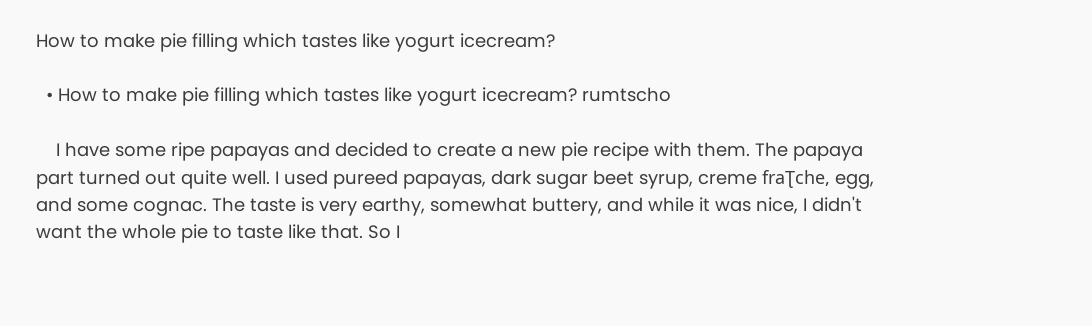How to make pie filling which tastes like yogurt icecream?

  • How to make pie filling which tastes like yogurt icecream? rumtscho

    I have some ripe papayas and decided to create a new pie recipe with them. The papaya part turned out quite well. I used pureed papayas, dark sugar beet syrup, creme fraƮche, egg, and some cognac. The taste is very earthy, somewhat buttery, and while it was nice, I didn't want the whole pie to taste like that. So I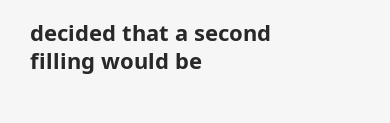decided that a second filling would be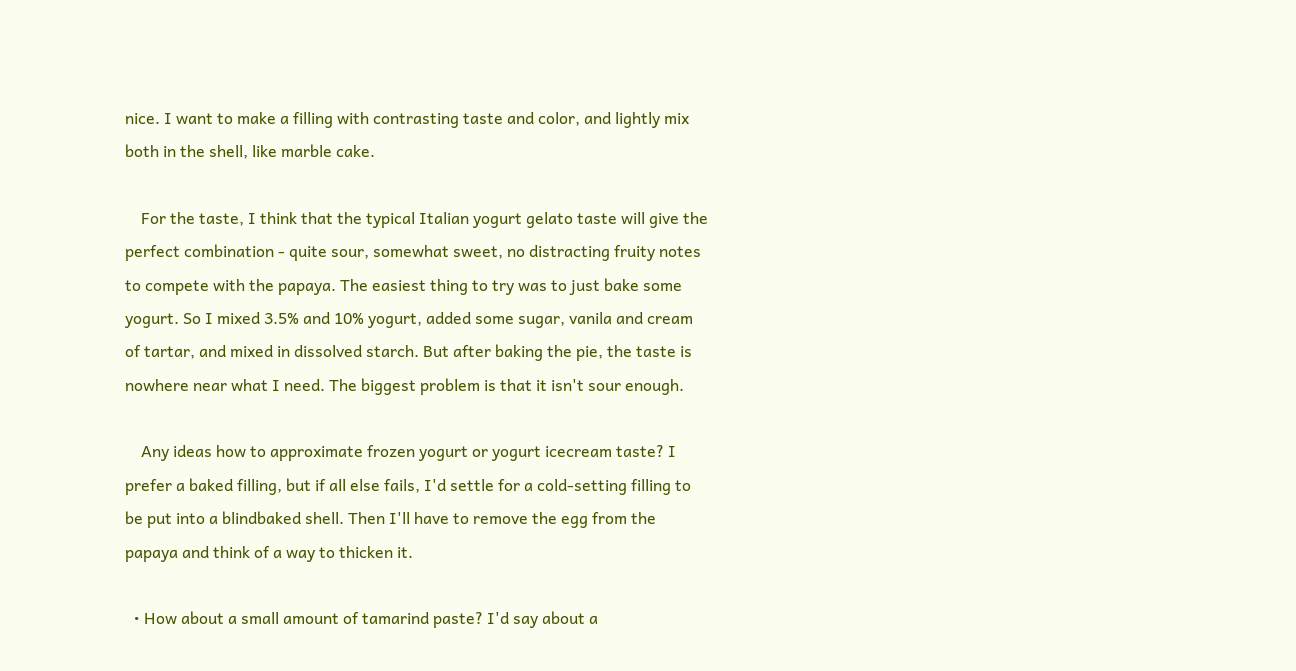nice. I want to make a filling with contrasting taste and color, and lightly mix both in the shell, like marble cake.

    For the taste, I think that the typical Italian yogurt gelato taste will give the perfect combination - quite sour, somewhat sweet, no distracting fruity notes to compete with the papaya. The easiest thing to try was to just bake some yogurt. So I mixed 3.5% and 10% yogurt, added some sugar, vanila and cream of tartar, and mixed in dissolved starch. But after baking the pie, the taste is nowhere near what I need. The biggest problem is that it isn't sour enough.

    Any ideas how to approximate frozen yogurt or yogurt icecream taste? I prefer a baked filling, but if all else fails, I'd settle for a cold-setting filling to be put into a blindbaked shell. Then I'll have to remove the egg from the papaya and think of a way to thicken it.

  • How about a small amount of tamarind paste? I'd say about a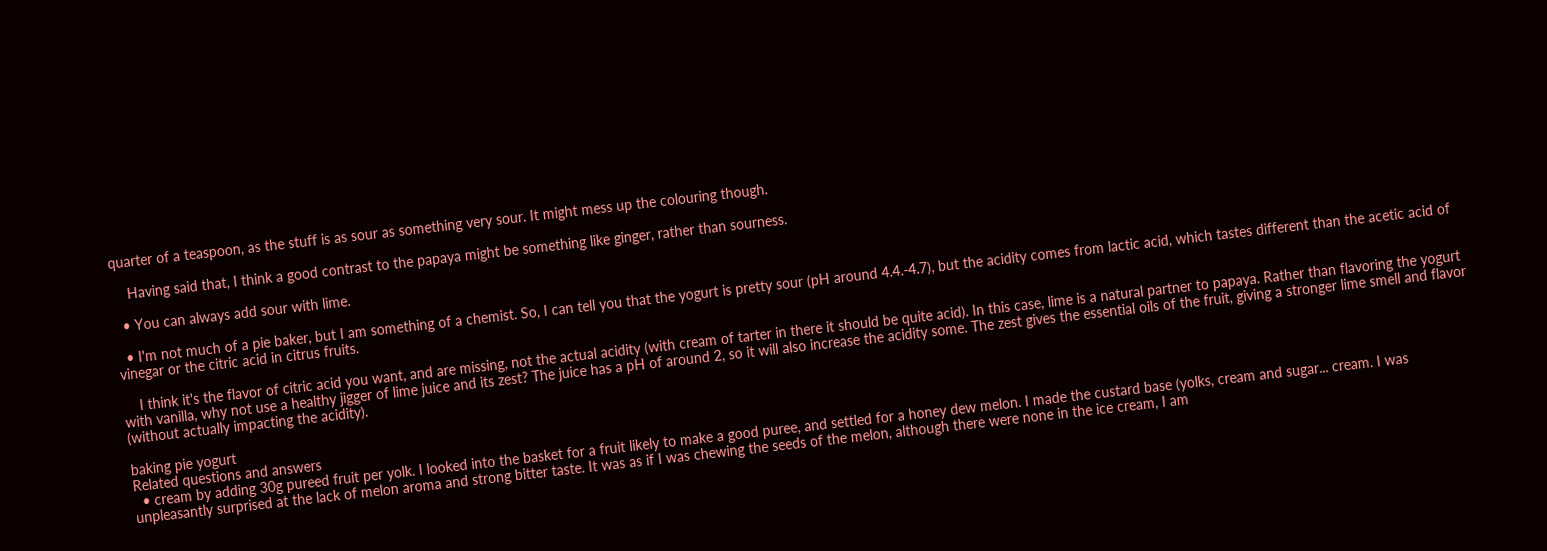quarter of a teaspoon, as the stuff is as sour as something very sour. It might mess up the colouring though.

    Having said that, I think a good contrast to the papaya might be something like ginger, rather than sourness.

  • You can always add sour with lime.

  • I'm not much of a pie baker, but I am something of a chemist. So, I can tell you that the yogurt is pretty sour (pH around 4.4.-4.7), but the acidity comes from lactic acid, which tastes different than the acetic acid of vinegar or the citric acid in citrus fruits.

    I think it's the flavor of citric acid you want, and are missing, not the actual acidity (with cream of tarter in there it should be quite acid). In this case, lime is a natural partner to papaya. Rather than flavoring the yogurt with vanilla, why not use a healthy jigger of lime juice and its zest? The juice has a pH of around 2, so it will also increase the acidity some. The zest gives the essential oils of the fruit, giving a stronger lime smell and flavor (without actually impacting the acidity).

baking pie yogurt
Related questions and answers
  • cream by adding 30g pureed fruit per yolk. I looked into the basket for a fruit likely to make a good puree, and settled for a honey dew melon. I made the custard base (yolks, cream and sugar... cream. I was unpleasantly surprised at the lack of melon aroma and strong bitter taste. It was as if I was chewing the seeds of the melon, although there were none in the ice cream, I am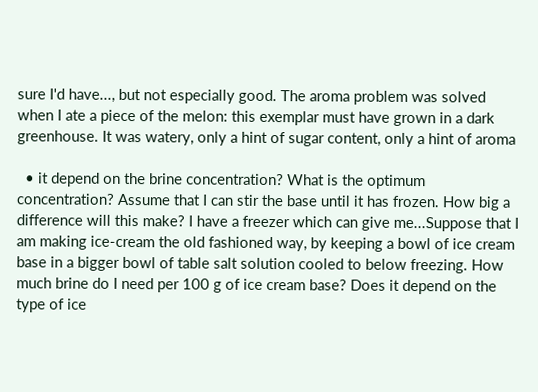sure I'd have..., but not especially good. The aroma problem was solved when I ate a piece of the melon: this exemplar must have grown in a dark greenhouse. It was watery, only a hint of sugar content, only a hint of aroma

  • it depend on the brine concentration? What is the optimum concentration? Assume that I can stir the base until it has frozen. How big a difference will this make? I have a freezer which can give me...Suppose that I am making ice-cream the old fashioned way, by keeping a bowl of ice cream base in a bigger bowl of table salt solution cooled to below freezing. How much brine do I need per 100 g of ice cream base? Does it depend on the type of ice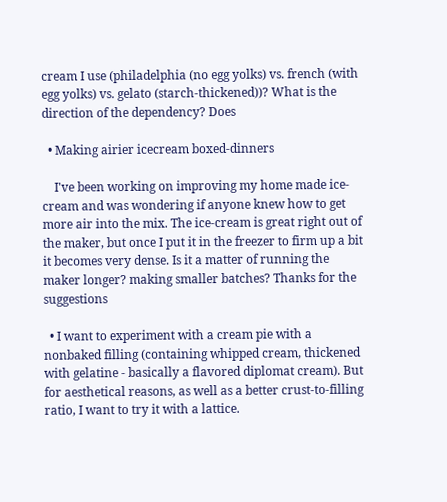cream I use (philadelphia (no egg yolks) vs. french (with egg yolks) vs. gelato (starch-thickened))? What is the direction of the dependency? Does

  • Making airier icecream boxed-dinners

    I've been working on improving my home made ice-cream and was wondering if anyone knew how to get more air into the mix. The ice-cream is great right out of the maker, but once I put it in the freezer to firm up a bit it becomes very dense. Is it a matter of running the maker longer? making smaller batches? Thanks for the suggestions

  • I want to experiment with a cream pie with a nonbaked filling (containing whipped cream, thickened with gelatine - basically a flavored diplomat cream). But for aesthetical reasons, as well as a better crust-to-filling ratio, I want to try it with a lattice.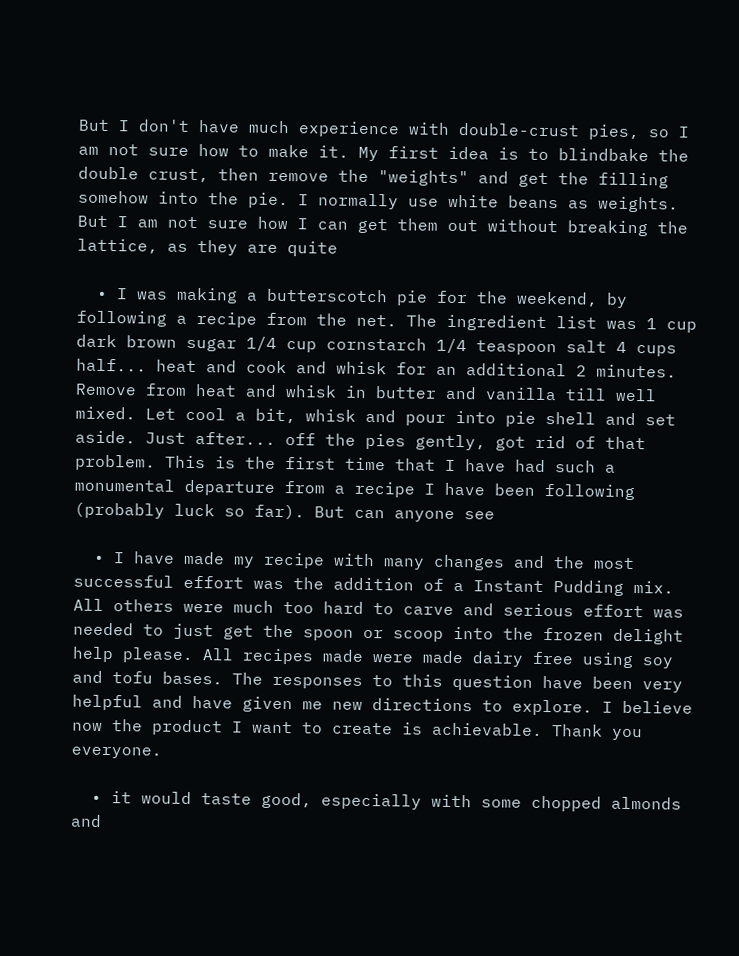But I don't have much experience with double-crust pies, so I am not sure how to make it. My first idea is to blindbake the double crust, then remove the "weights" and get the filling somehow into the pie. I normally use white beans as weights. But I am not sure how I can get them out without breaking the lattice, as they are quite

  • I was making a butterscotch pie for the weekend, by following a recipe from the net. The ingredient list was 1 cup dark brown sugar 1/4 cup cornstarch 1/4 teaspoon salt 4 cups half... heat and cook and whisk for an additional 2 minutes. Remove from heat and whisk in butter and vanilla till well mixed. Let cool a bit, whisk and pour into pie shell and set aside. Just after... off the pies gently, got rid of that problem. This is the first time that I have had such a monumental departure from a recipe I have been following (probably luck so far). But can anyone see

  • I have made my recipe with many changes and the most successful effort was the addition of a Instant Pudding mix. All others were much too hard to carve and serious effort was needed to just get the spoon or scoop into the frozen delight help please. All recipes made were made dairy free using soy and tofu bases. The responses to this question have been very helpful and have given me new directions to explore. I believe now the product I want to create is achievable. Thank you everyone.

  • it would taste good, especially with some chopped almonds and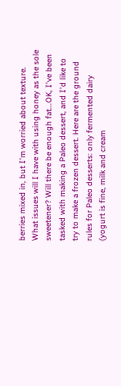berries mixed in, but I'm worried about texture. What issues will I have with using honey as the sole sweetener? Will there be enough fat...OK, I've been tasked with making a Paleo dessert, and I'd like to try to make a frozen dessert. Here are the ground rules for Paleo desserts: only fermented dairy (yogurt is fine, milk and cream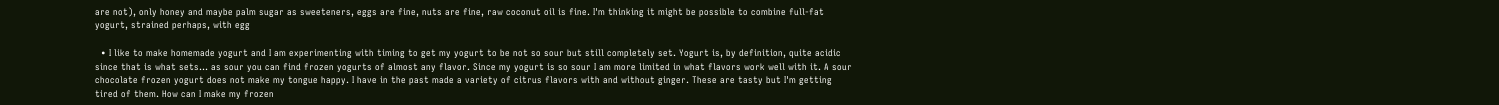are not), only honey and maybe palm sugar as sweeteners, eggs are fine, nuts are fine, raw coconut oil is fine. I'm thinking it might be possible to combine full-fat yogurt, strained perhaps, with egg

  • I like to make homemade yogurt and I am experimenting with timing to get my yogurt to be not so sour but still completely set. Yogurt is, by definition, quite acidic since that is what sets... as sour you can find frozen yogurts of almost any flavor. Since my yogurt is so sour I am more limited in what flavors work well with it. A sour chocolate frozen yogurt does not make my tongue happy. I have in the past made a variety of citrus flavors with and without ginger. These are tasty but I'm getting tired of them. How can I make my frozen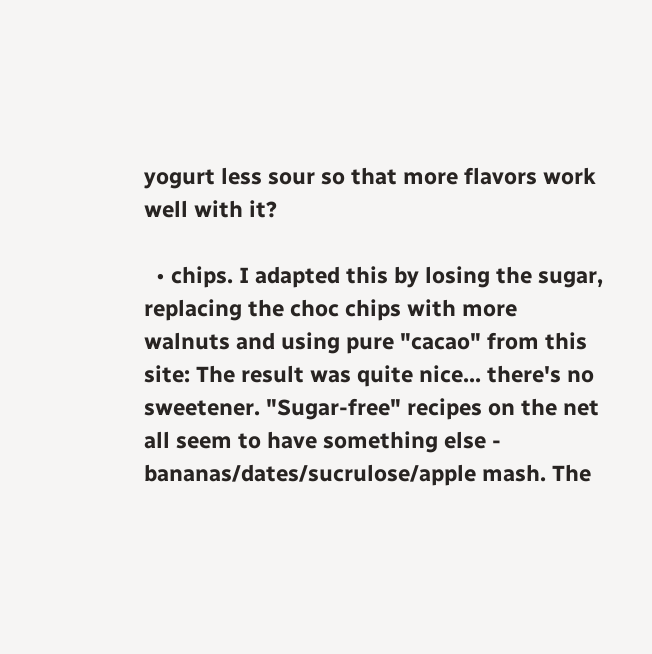yogurt less sour so that more flavors work well with it?

  • chips. I adapted this by losing the sugar, replacing the choc chips with more walnuts and using pure "cacao" from this site: The result was quite nice... there's no sweetener. "Sugar-free" recipes on the net all seem to have something else - bananas/dates/sucrulose/apple mash. The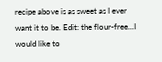recipe above is as sweet as I ever want it to be. Edit: the flour-free...I would like to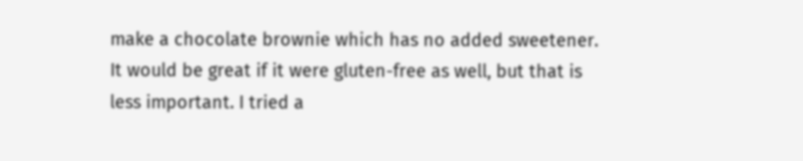make a chocolate brownie which has no added sweetener. It would be great if it were gluten-free as well, but that is less important. I tried a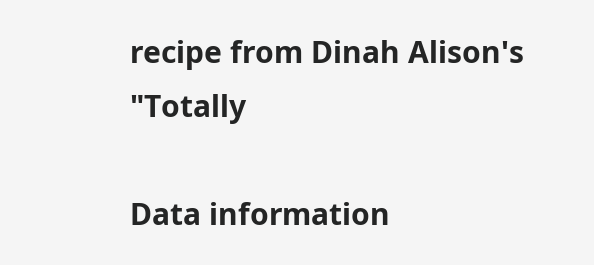recipe from Dinah Alison's "Totally

Data information